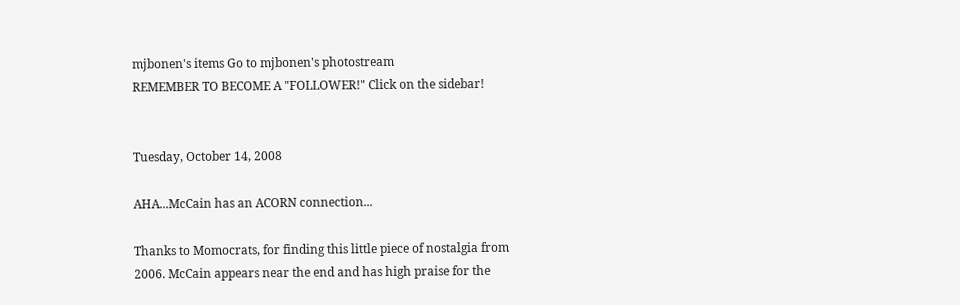mjbonen's items Go to mjbonen's photostream
REMEMBER TO BECOME A "FOLLOWER!" Click on the sidebar!


Tuesday, October 14, 2008

AHA...McCain has an ACORN connection...

Thanks to Momocrats, for finding this little piece of nostalgia from 2006. McCain appears near the end and has high praise for the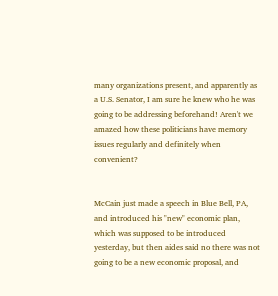many organizations present, and apparently as a U.S. Senator, I am sure he knew who he was going to be addressing beforehand! Aren't we amazed how these politicians have memory issues regularly and definitely when convenient?


McCain just made a speech in Blue Bell, PA, and introduced his "new" economic plan, which was supposed to be introduced yesterday, but then aides said no there was not going to be a new economic proposal, and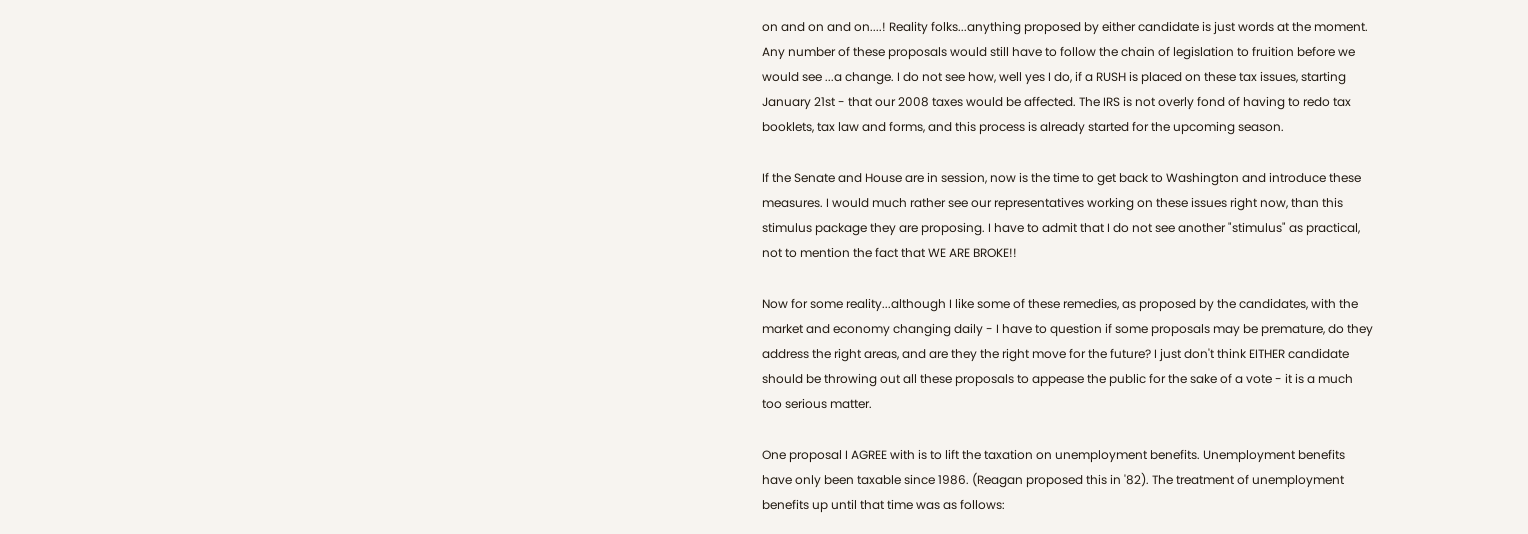on and on and on....! Reality folks...anything proposed by either candidate is just words at the moment. Any number of these proposals would still have to follow the chain of legislation to fruition before we would see ...a change. I do not see how, well yes I do, if a RUSH is placed on these tax issues, starting January 21st - that our 2008 taxes would be affected. The IRS is not overly fond of having to redo tax booklets, tax law and forms, and this process is already started for the upcoming season.

If the Senate and House are in session, now is the time to get back to Washington and introduce these measures. I would much rather see our representatives working on these issues right now, than this stimulus package they are proposing. I have to admit that I do not see another "stimulus" as practical, not to mention the fact that WE ARE BROKE!!

Now for some reality...although I like some of these remedies, as proposed by the candidates, with the market and economy changing daily - I have to question if some proposals may be premature, do they address the right areas, and are they the right move for the future? I just don't think EITHER candidate should be throwing out all these proposals to appease the public for the sake of a vote - it is a much too serious matter.

One proposal I AGREE with is to lift the taxation on unemployment benefits. Unemployment benefits have only been taxable since 1986. (Reagan proposed this in '82). The treatment of unemployment benefits up until that time was as follows: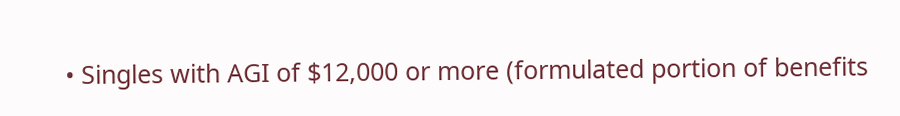• Singles with AGI of $12,000 or more (formulated portion of benefits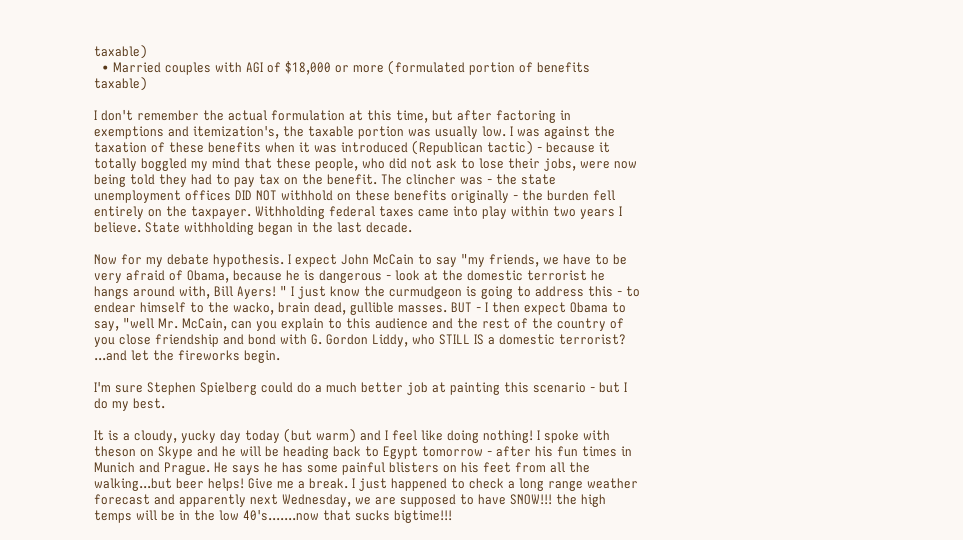taxable)
  • Married couples with AGI of $18,000 or more (formulated portion of benefits taxable)

I don't remember the actual formulation at this time, but after factoring in exemptions and itemization's, the taxable portion was usually low. I was against the taxation of these benefits when it was introduced (Republican tactic) - because it totally boggled my mind that these people, who did not ask to lose their jobs, were now being told they had to pay tax on the benefit. The clincher was - the state unemployment offices DID NOT withhold on these benefits originally - the burden fell entirely on the taxpayer. Withholding federal taxes came into play within two years I believe. State withholding began in the last decade.

Now for my debate hypothesis. I expect John McCain to say "my friends, we have to be very afraid of Obama, because he is dangerous - look at the domestic terrorist he hangs around with, Bill Ayers! " I just know the curmudgeon is going to address this - to endear himself to the wacko, brain dead, gullible masses. BUT - I then expect Obama to say, "well Mr. McCain, can you explain to this audience and the rest of the country of you close friendship and bond with G. Gordon Liddy, who STILL IS a domestic terrorist? ...and let the fireworks begin.

I'm sure Stephen Spielberg could do a much better job at painting this scenario - but I do my best.

It is a cloudy, yucky day today (but warm) and I feel like doing nothing! I spoke with theson on Skype and he will be heading back to Egypt tomorrow - after his fun times in Munich and Prague. He says he has some painful blisters on his feet from all the walking...but beer helps! Give me a break. I just happened to check a long range weather forecast and apparently next Wednesday, we are supposed to have SNOW!!! the high temps will be in the low 40's.......now that sucks bigtime!!!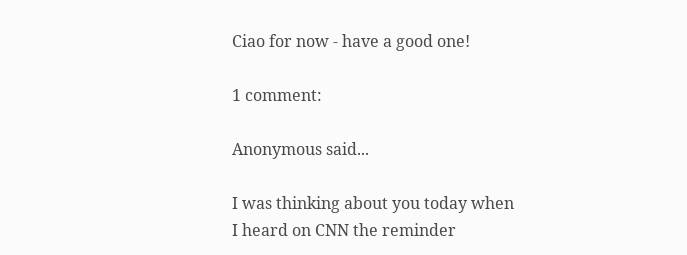Ciao for now - have a good one!

1 comment:

Anonymous said...

I was thinking about you today when I heard on CNN the reminder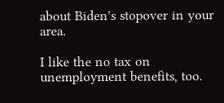about Biden's stopover in your area.

I like the no tax on unemployment benefits, too.